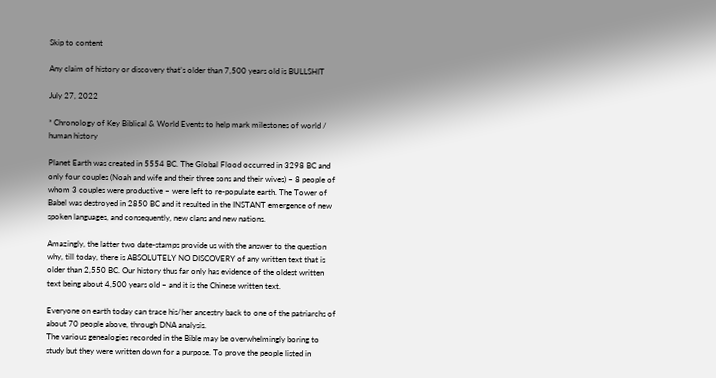Skip to content

Any claim of history or discovery that’s older than 7,500 years old is BULLSHIT

July 27, 2022

* Chronology of Key Biblical & World Events to help mark milestones of world / human history

Planet Earth was created in 5554 BC. The Global Flood occurred in 3298 BC and only four couples (Noah and wife and their three sons and their wives) – 8 people of whom 3 couples were productive – were left to re-populate earth. The Tower of Babel was destroyed in 2850 BC and it resulted in the INSTANT emergence of new spoken languages, and consequently, new clans and new nations.

Amazingly, the latter two date-stamps provide us with the answer to the question why, till today, there is ABSOLUTELY NO DISCOVERY of any written text that is older than 2,550 BC. Our history thus far only has evidence of the oldest written text being about 4,500 years old – and it is the Chinese written text.

Everyone on earth today can trace his/her ancestry back to one of the patriarchs of about 70 people above, through DNA analysis.
The various genealogies recorded in the Bible may be overwhelmingly boring to study but they were written down for a purpose. To prove the people listed in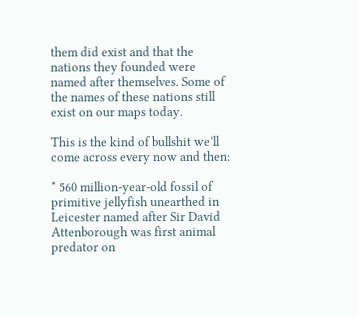them did exist and that the nations they founded were named after themselves. Some of the names of these nations still exist on our maps today.

This is the kind of bullshit we’ll come across every now and then:

* 560 million-year-old fossil of primitive jellyfish unearthed in Leicester named after Sir David Attenborough was first animal predator on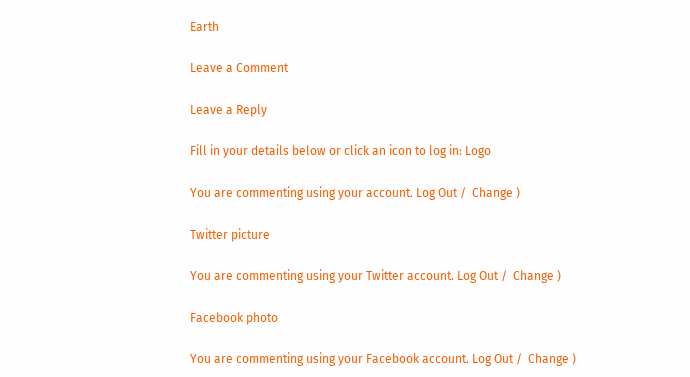Earth

Leave a Comment

Leave a Reply

Fill in your details below or click an icon to log in: Logo

You are commenting using your account. Log Out /  Change )

Twitter picture

You are commenting using your Twitter account. Log Out /  Change )

Facebook photo

You are commenting using your Facebook account. Log Out /  Change )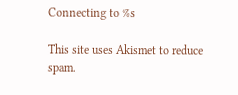Connecting to %s

This site uses Akismet to reduce spam.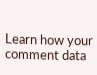Learn how your comment data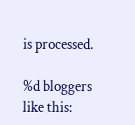is processed.

%d bloggers like this: